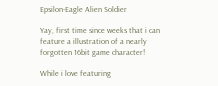Epsilon-Eagle Alien Soldier

Yay, first time since weeks that i can feature a illustration of a nearly forgotten 16bit game character!

While i love featuring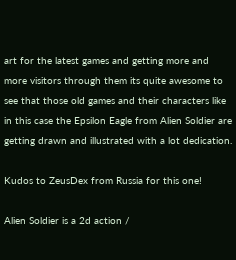art for the latest games and getting more and more visitors through them its quite awesome to see that those old games and their characters like in this case the Epsilon Eagle from Alien Soldier are getting drawn and illustrated with a lot dedication.

Kudos to ZeusDex from Russia for this one!

Alien Soldier is a 2d action /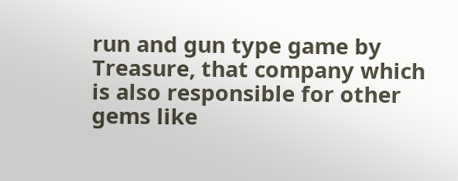run and gun type game by Treasure, that company which is also responsible for other gems like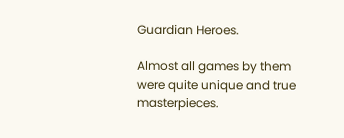Guardian Heroes.

Almost all games by them were quite unique and true masterpieces.